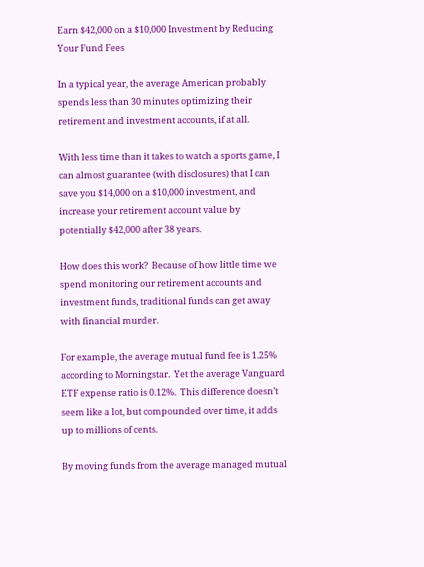Earn $42,000 on a $10,000 Investment by Reducing Your Fund Fees

In a typical year, the average American probably spends less than 30 minutes optimizing their retirement and investment accounts, if at all.

With less time than it takes to watch a sports game, I can almost guarantee (with disclosures) that I can save you $14,000 on a $10,000 investment, and increase your retirement account value by potentially $42,000 after 38 years.

How does this work?  Because of how little time we spend monitoring our retirement accounts and investment funds, traditional funds can get away with financial murder.

For example, the average mutual fund fee is 1.25% according to Morningstar.  Yet the average Vanguard ETF expense ratio is 0.12%.  This difference doesn’t seem like a lot, but compounded over time, it adds up to millions of cents.

By moving funds from the average managed mutual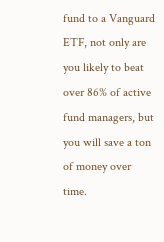fund to a Vanguard ETF, not only are you likely to beat over 86% of active fund managers, but you will save a ton of money over time.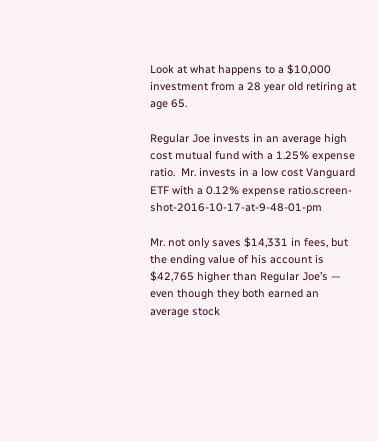Look at what happens to a $10,000 investment from a 28 year old retiring at age 65.

Regular Joe invests in an average high cost mutual fund with a 1.25% expense ratio.  Mr. invests in a low cost Vanguard ETF with a 0.12% expense ratio.screen-shot-2016-10-17-at-9-48-01-pm

Mr. not only saves $14,331 in fees, but the ending value of his account is $42,765 higher than Regular Joe’s — even though they both earned an average stock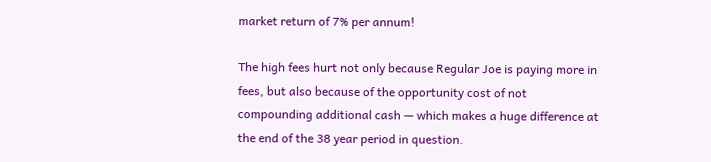market return of 7% per annum!

The high fees hurt not only because Regular Joe is paying more in fees, but also because of the opportunity cost of not compounding additional cash — which makes a huge difference at the end of the 38 year period in question.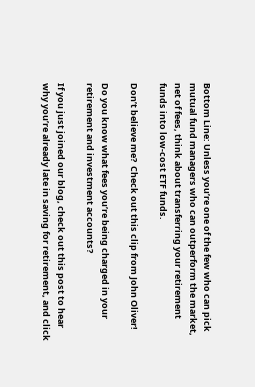Bottom Line: Unless you’re one of the few who can pick mutual fund managers who can outperform the market, net of fees, think about transferring your retirement funds into low-cost ETF funds.

Don’t believe me?  Check out this clip from John Oliver!

Do you know what fees you’re being charged in your retirement and investment accounts?

If you just joined our blog, check out this post to hear why you’re already late in saving for retirement, and click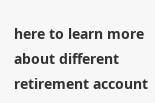here to learn more about different retirement account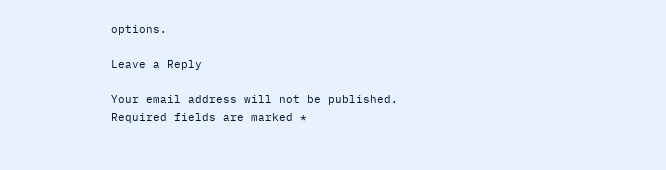options.

Leave a Reply

Your email address will not be published. Required fields are marked *